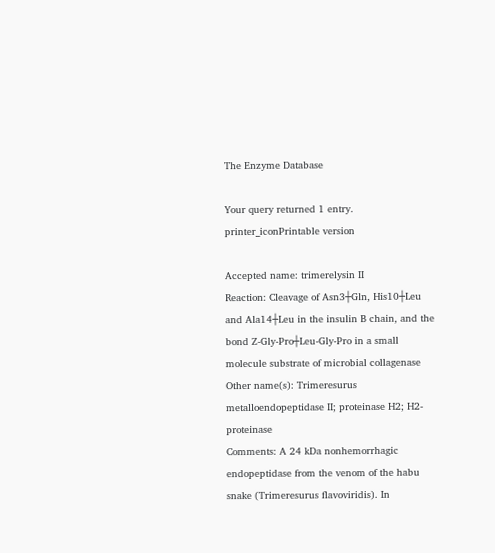The Enzyme Database

Your query returned 1 entry.    printer_iconPrintable version

Accepted name: trimerelysin II
Reaction: Cleavage of Asn3┼Gln, His10┼Leu and Ala14┼Leu in the insulin B chain, and the bond Z-Gly-Pro┼Leu-Gly-Pro in a small molecule substrate of microbial collagenase
Other name(s): Trimeresurus metalloendopeptidase II; proteinase H2; H2-proteinase
Comments: A 24 kDa nonhemorrhagic endopeptidase from the venom of the habu snake (Trimeresurus flavoviridis). In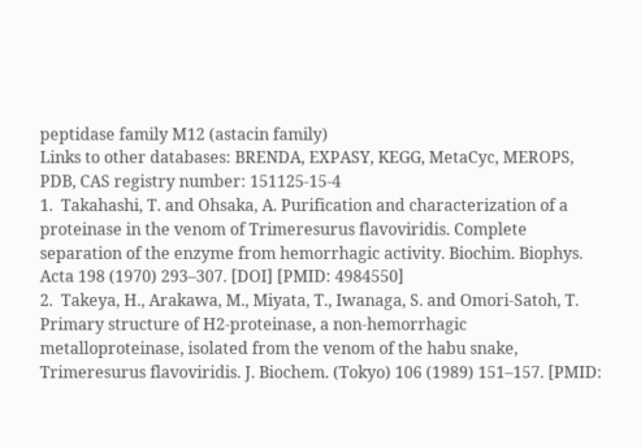peptidase family M12 (astacin family)
Links to other databases: BRENDA, EXPASY, KEGG, MetaCyc, MEROPS, PDB, CAS registry number: 151125-15-4
1.  Takahashi, T. and Ohsaka, A. Purification and characterization of a proteinase in the venom of Trimeresurus flavoviridis. Complete separation of the enzyme from hemorrhagic activity. Biochim. Biophys. Acta 198 (1970) 293–307. [DOI] [PMID: 4984550]
2.  Takeya, H., Arakawa, M., Miyata, T., Iwanaga, S. and Omori-Satoh, T. Primary structure of H2-proteinase, a non-hemorrhagic metalloproteinase, isolated from the venom of the habu snake, Trimeresurus flavoviridis. J. Biochem. (Tokyo) 106 (1989) 151–157. [PMID: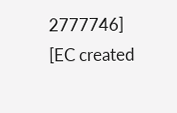2777746]
[EC created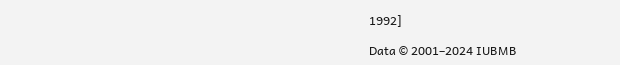1992]

Data © 2001–2024 IUBMB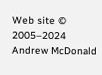Web site © 2005–2024 Andrew McDonald